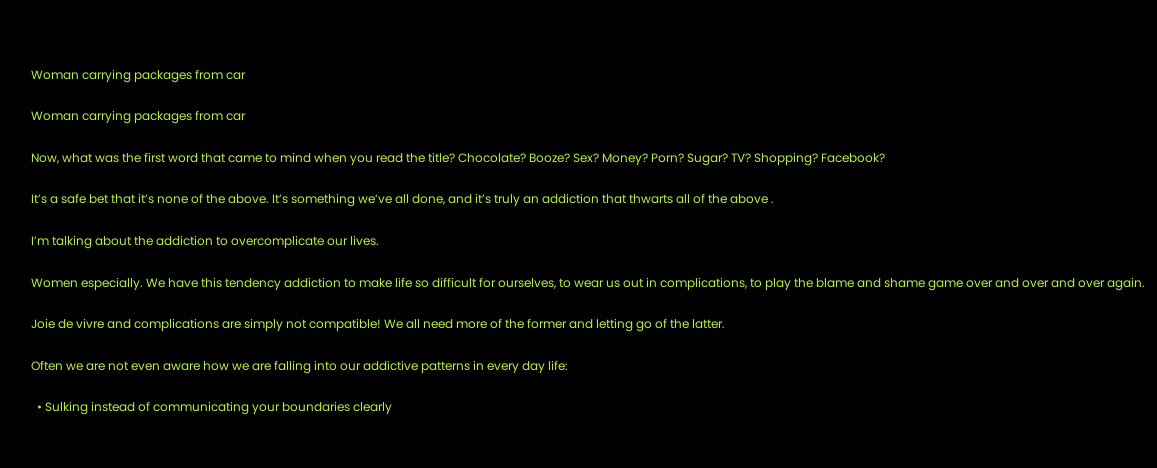Woman carrying packages from car

Woman carrying packages from car

Now, what was the first word that came to mind when you read the title? Chocolate? Booze? Sex? Money? Porn? Sugar? TV? Shopping? Facebook?

It’s a safe bet that it’s none of the above. It’s something we’ve all done, and it’s truly an addiction that thwarts all of the above .

I’m talking about the addiction to overcomplicate our lives.

Women especially. We have this tendency addiction to make life so difficult for ourselves, to wear us out in complications, to play the blame and shame game over and over and over again.

Joie de vivre and complications are simply not compatible! We all need more of the former and letting go of the latter.

Often we are not even aware how we are falling into our addictive patterns in every day life:

  • Sulking instead of communicating your boundaries clearly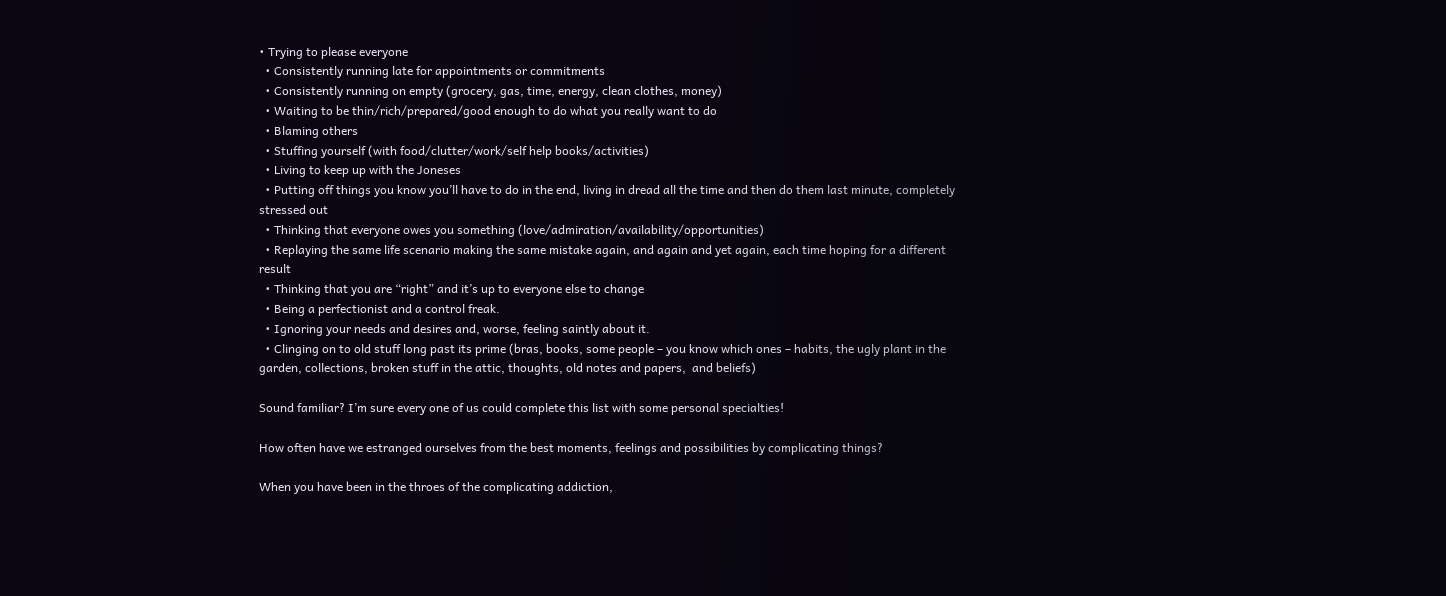• Trying to please everyone
  • Consistently running late for appointments or commitments
  • Consistently running on empty (grocery, gas, time, energy, clean clothes, money)
  • Waiting to be thin/rich/prepared/good enough to do what you really want to do
  • Blaming others
  • Stuffing yourself (with food/clutter/work/self help books/activities)
  • Living to keep up with the Joneses
  • Putting off things you know you’ll have to do in the end, living in dread all the time and then do them last minute, completely stressed out
  • Thinking that everyone owes you something (love/admiration/availability/opportunities)
  • Replaying the same life scenario making the same mistake again, and again and yet again, each time hoping for a different result
  • Thinking that you are “right” and it’s up to everyone else to change
  • Being a perfectionist and a control freak.
  • Ignoring your needs and desires and, worse, feeling saintly about it.
  • Clinging on to old stuff long past its prime (bras, books, some people – you know which ones – habits, the ugly plant in the garden, collections, broken stuff in the attic, thoughts, old notes and papers,  and beliefs)

Sound familiar? I’m sure every one of us could complete this list with some personal specialties!

How often have we estranged ourselves from the best moments, feelings and possibilities by complicating things?

When you have been in the throes of the complicating addiction,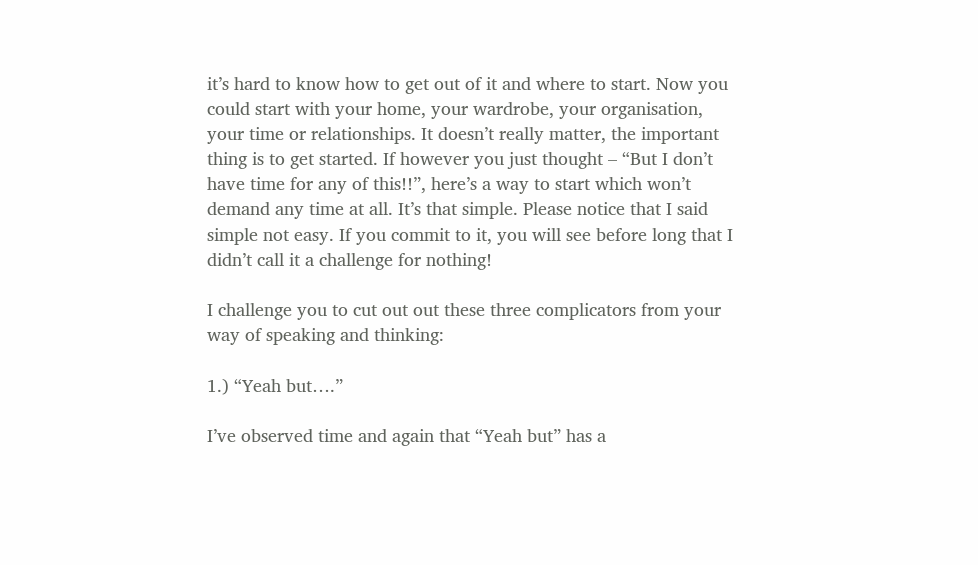it’s hard to know how to get out of it and where to start. Now you could start with your home, your wardrobe, your organisation, your time or relationships. It doesn’t really matter, the important thing is to get started. If however you just thought – “But I don’t have time for any of this!!”, here’s a way to start which won’t demand any time at all. It’s that simple. Please notice that I said simple not easy. If you commit to it, you will see before long that I didn’t call it a challenge for nothing!

I challenge you to cut out out these three complicators from your way of speaking and thinking:

1.) “Yeah but….”

I’ve observed time and again that “Yeah but” has a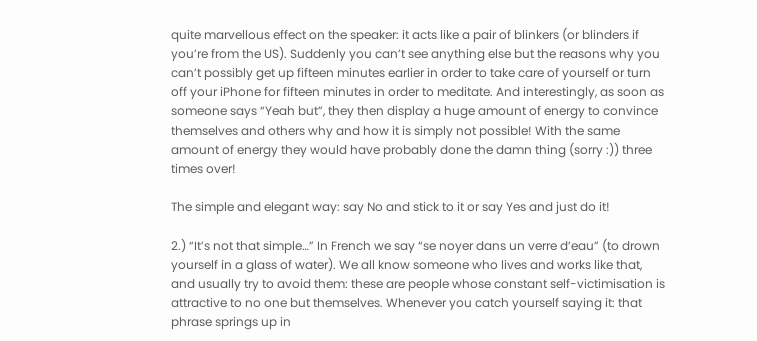quite marvellous effect on the speaker: it acts like a pair of blinkers (or blinders if you’re from the US). Suddenly you can’t see anything else but the reasons why you can’t possibly get up fifteen minutes earlier in order to take care of yourself or turn off your iPhone for fifteen minutes in order to meditate. And interestingly, as soon as someone says “Yeah but”, they then display a huge amount of energy to convince themselves and others why and how it is simply not possible! With the same amount of energy they would have probably done the damn thing (sorry :)) three times over!

The simple and elegant way: say No and stick to it or say Yes and just do it!

2.) “It’s not that simple…” In French we say “se noyer dans un verre d’eau” (to drown yourself in a glass of water). We all know someone who lives and works like that, and usually try to avoid them: these are people whose constant self-victimisation is attractive to no one but themselves. Whenever you catch yourself saying it: that phrase springs up in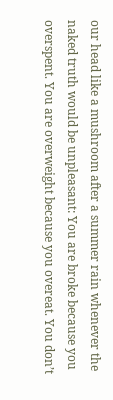our head like a mushroom after a summer rain whenever the naked truth would be unpleasant: You are broke because you overspent. You are overweight because you overeat. You don’t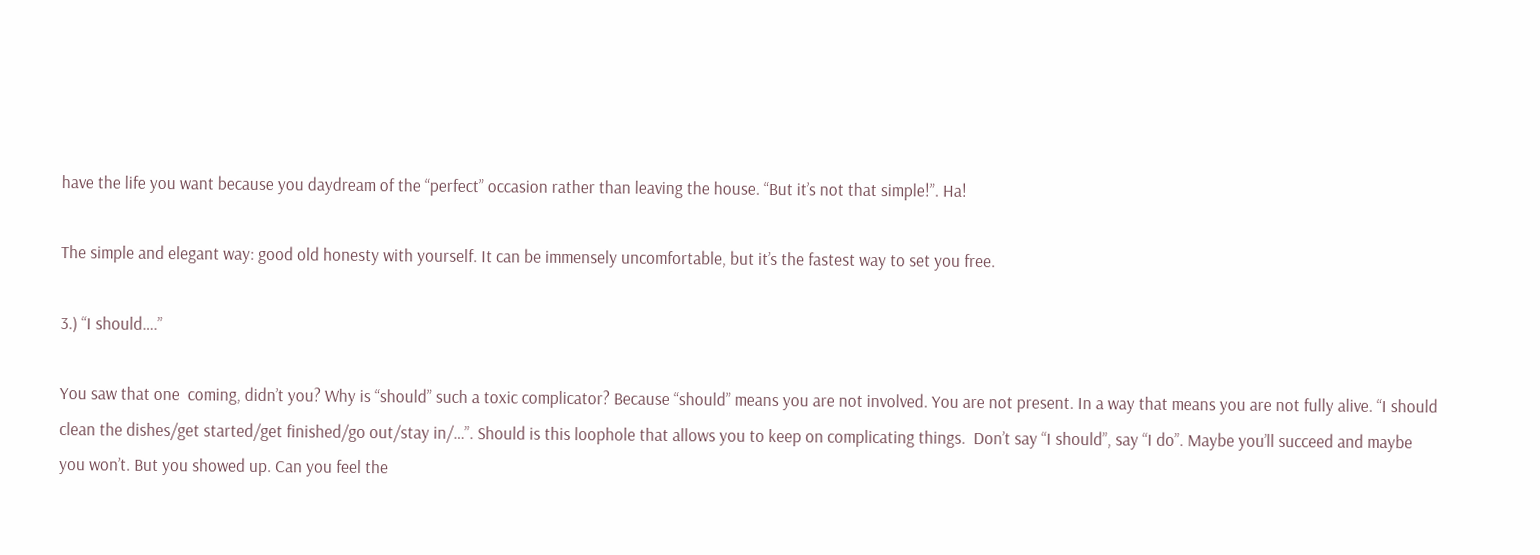have the life you want because you daydream of the “perfect” occasion rather than leaving the house. “But it’s not that simple!”. Ha!

The simple and elegant way: good old honesty with yourself. It can be immensely uncomfortable, but it’s the fastest way to set you free.

3.) “I should….”

You saw that one  coming, didn’t you? Why is “should” such a toxic complicator? Because “should” means you are not involved. You are not present. In a way that means you are not fully alive. “I should clean the dishes/get started/get finished/go out/stay in/…”. Should is this loophole that allows you to keep on complicating things.  Don’t say “I should”, say “I do”. Maybe you’ll succeed and maybe you won’t. But you showed up. Can you feel the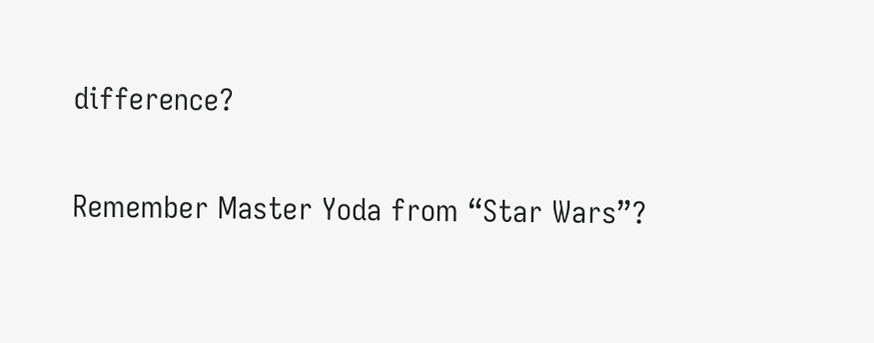difference?

Remember Master Yoda from “Star Wars”?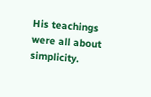His teachings were all about simplicity.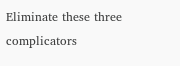Eliminate these three complicators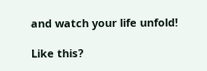and watch your life unfold!

Like this?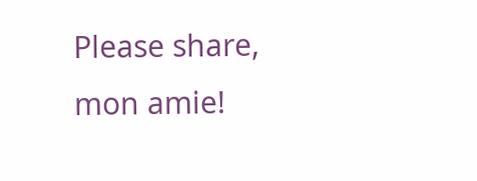Please share, mon amie!